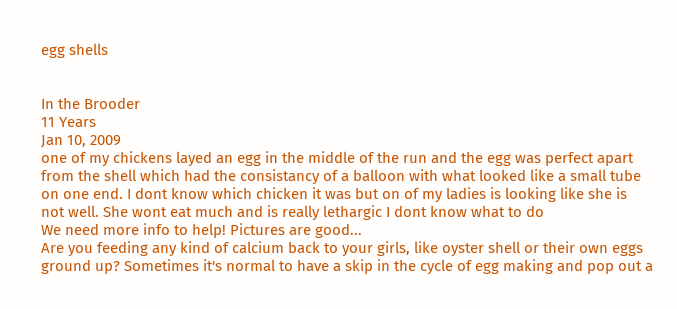egg shells


In the Brooder
11 Years
Jan 10, 2009
one of my chickens layed an egg in the middle of the run and the egg was perfect apart from the shell which had the consistancy of a balloon with what looked like a small tube on one end. I dont know which chicken it was but on of my ladies is looking like she is not well. She wont eat much and is really lethargic I dont know what to do
We need more info to help! Pictures are good...
Are you feeding any kind of calcium back to your girls, like oyster shell or their own eggs ground up? Sometimes it's normal to have a skip in the cycle of egg making and pop out a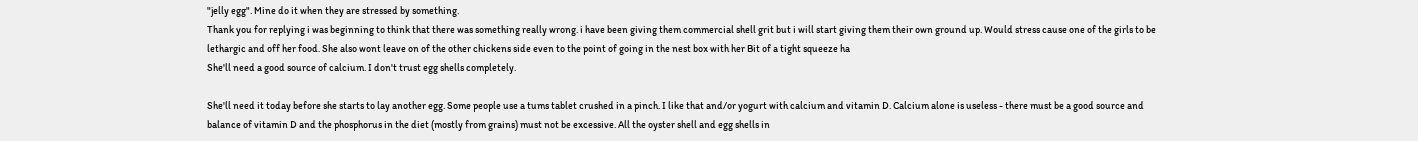"jelly egg". Mine do it when they are stressed by something.
Thank you for replying i was beginning to think that there was something really wrong. i have been giving them commercial shell grit but i will start giving them their own ground up. Would stress cause one of the girls to be lethargic and off her food. She also wont leave on of the other chickens side even to the point of going in the nest box with her Bit of a tight squeeze ha
She'll need a good source of calcium. I don't trust egg shells completely.

She'll need it today before she starts to lay another egg. Some people use a tums tablet crushed in a pinch. I like that and/or yogurt with calcium and vitamin D. Calcium alone is useless - there must be a good source and balance of vitamin D and the phosphorus in the diet (mostly from grains) must not be excessive. All the oyster shell and egg shells in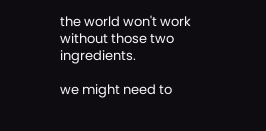the world won't work without those two ingredients.

we might need to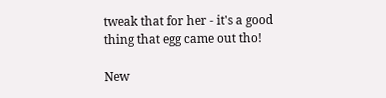tweak that for her - it's a good thing that egg came out tho!

New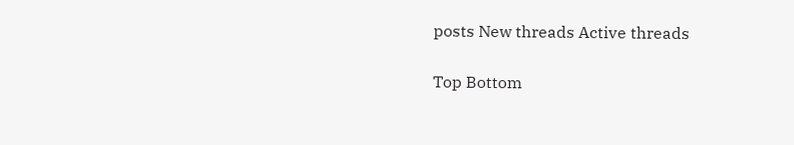posts New threads Active threads

Top Bottom